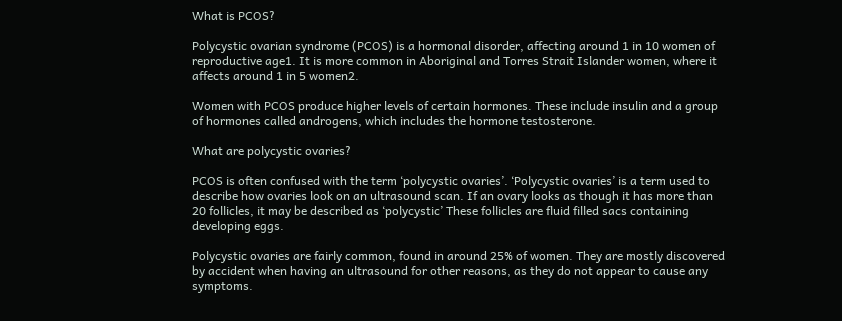What is PCOS?

Polycystic ovarian syndrome (PCOS) is a hormonal disorder, affecting around 1 in 10 women of reproductive age1. It is more common in Aboriginal and Torres Strait Islander women, where it affects around 1 in 5 women2.

Women with PCOS produce higher levels of certain hormones. These include insulin and a group of hormones called androgens, which includes the hormone testosterone.

What are polycystic ovaries?

PCOS is often confused with the term ‘polycystic ovaries’. ‘Polycystic ovaries’ is a term used to describe how ovaries look on an ultrasound scan. If an ovary looks as though it has more than 20 follicles, it may be described as ‘polycystic’ These follicles are fluid filled sacs containing developing eggs.

Polycystic ovaries are fairly common, found in around 25% of women. They are mostly discovered by accident when having an ultrasound for other reasons, as they do not appear to cause any symptoms.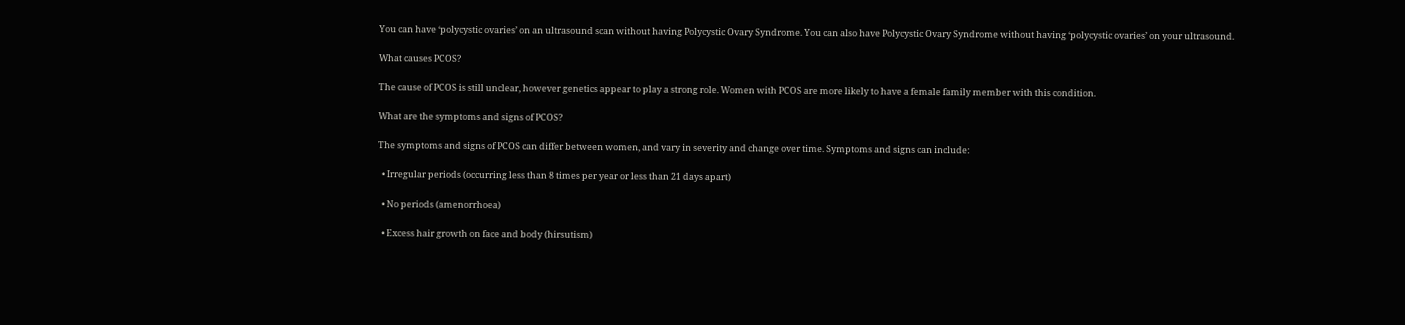You can have ‘polycystic ovaries’ on an ultrasound scan without having Polycystic Ovary Syndrome. You can also have Polycystic Ovary Syndrome without having ‘polycystic ovaries’ on your ultrasound.

What causes PCOS?

The cause of PCOS is still unclear, however genetics appear to play a strong role. Women with PCOS are more likely to have a female family member with this condition.

What are the symptoms and signs of PCOS?

The symptoms and signs of PCOS can differ between women, and vary in severity and change over time. Symptoms and signs can include:

  • Irregular periods (occurring less than 8 times per year or less than 21 days apart)

  • No periods (amenorrhoea)

  • Excess hair growth on face and body (hirsutism)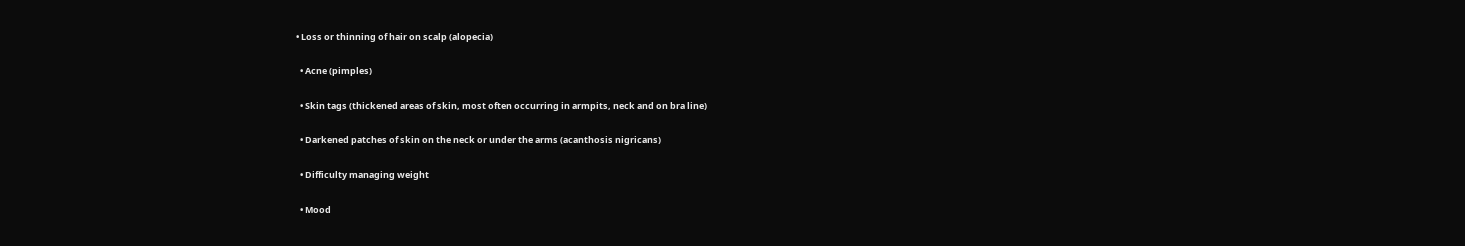• Loss or thinning of hair on scalp (alopecia)

  • Acne (pimples)

  • Skin tags (thickened areas of skin, most often occurring in armpits, neck and on bra line)

  • Darkened patches of skin on the neck or under the arms (acanthosis nigricans)

  • Difficulty managing weight

  • Mood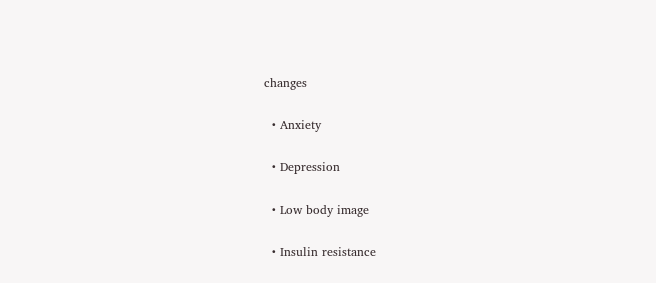changes

  • Anxiety

  • Depression

  • Low body image

  • Insulin resistance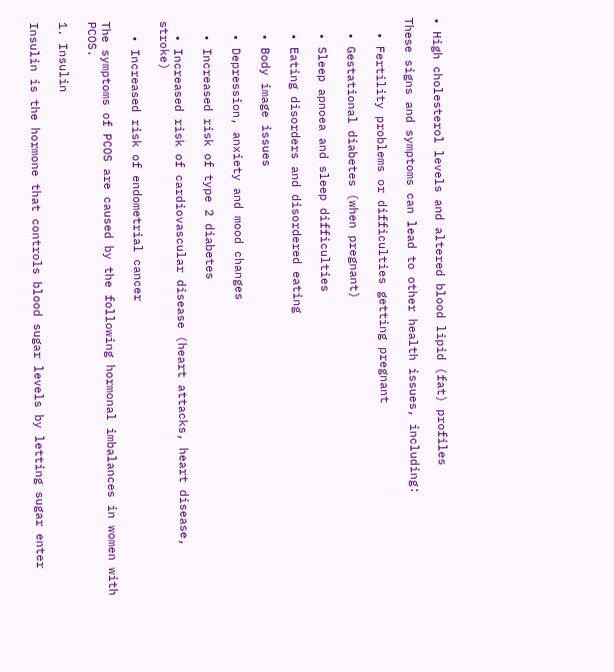• High cholesterol levels and altered blood lipid (fat) profiles

These signs and symptoms can lead to other health issues, including:

  • Fertility problems or difficulties getting pregnant

  • Gestational diabetes (when pregnant)

  • Sleep apnoea and sleep difficulties

  • Eating disorders and disordered eating

  • Body image issues

  • Depression, anxiety and mood changes

  • Increased risk of type 2 diabetes

  • Increased risk of cardiovascular disease (heart attacks, heart disease, stroke)

  • Increased risk of endometrial cancer

The symptoms of PCOS are caused by the following hormonal imbalances in women with PCOS.

1. Insulin

Insulin is the hormone that controls blood sugar levels by letting sugar enter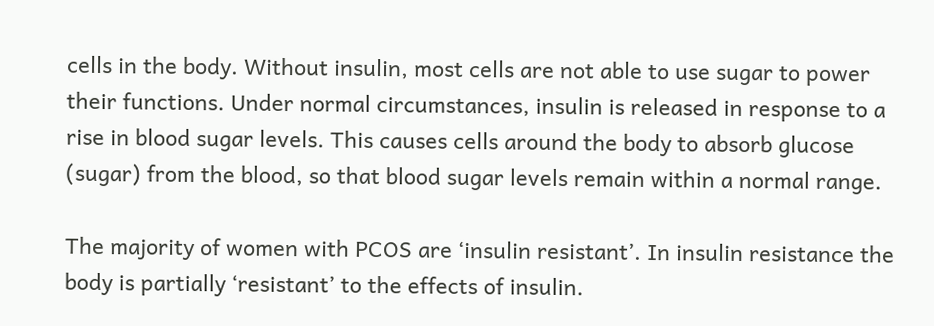cells in the body. Without insulin, most cells are not able to use sugar to power their functions. Under normal circumstances, insulin is released in response to a rise in blood sugar levels. This causes cells around the body to absorb glucose (sugar) from the blood, so that blood sugar levels remain within a normal range.

The majority of women with PCOS are ‘insulin resistant’. In insulin resistance the body is partially ‘resistant’ to the effects of insulin.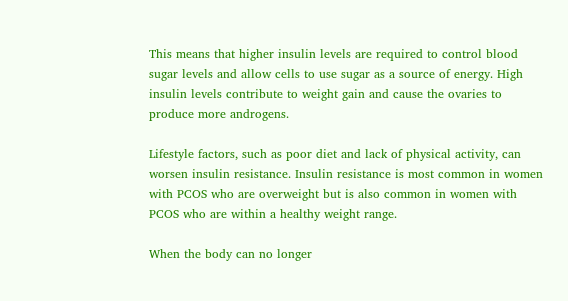This means that higher insulin levels are required to control blood sugar levels and allow cells to use sugar as a source of energy. High insulin levels contribute to weight gain and cause the ovaries to produce more androgens.

Lifestyle factors, such as poor diet and lack of physical activity, can worsen insulin resistance. Insulin resistance is most common in women with PCOS who are overweight but is also common in women with PCOS who are within a healthy weight range.

When the body can no longer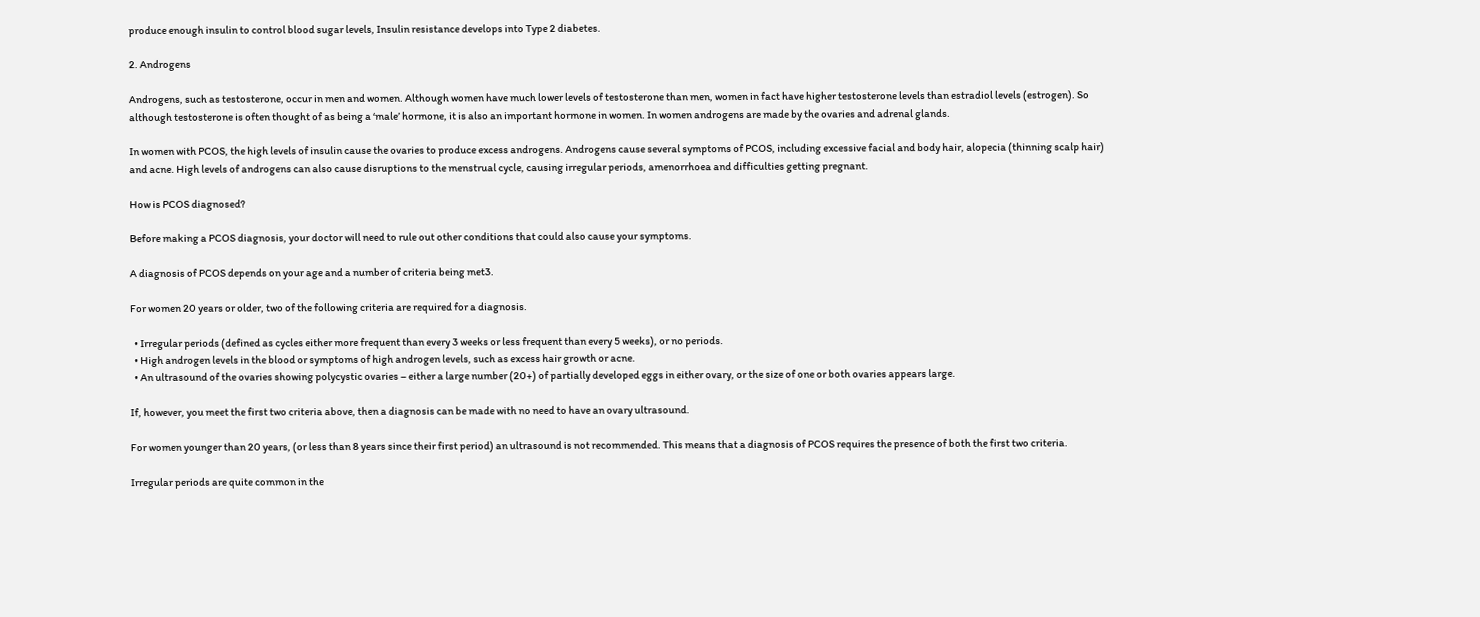produce enough insulin to control blood sugar levels, Insulin resistance develops into Type 2 diabetes.

2. Androgens

Androgens, such as testosterone, occur in men and women. Although women have much lower levels of testosterone than men, women in fact have higher testosterone levels than estradiol levels (estrogen). So although testosterone is often thought of as being a ‘male’ hormone, it is also an important hormone in women. In women androgens are made by the ovaries and adrenal glands.

In women with PCOS, the high levels of insulin cause the ovaries to produce excess androgens. Androgens cause several symptoms of PCOS, including excessive facial and body hair, alopecia (thinning scalp hair) and acne. High levels of androgens can also cause disruptions to the menstrual cycle, causing irregular periods, amenorrhoea and difficulties getting pregnant.

How is PCOS diagnosed?

Before making a PCOS diagnosis, your doctor will need to rule out other conditions that could also cause your symptoms.

A diagnosis of PCOS depends on your age and a number of criteria being met3.

For women 20 years or older, two of the following criteria are required for a diagnosis.

  • Irregular periods (defined as cycles either more frequent than every 3 weeks or less frequent than every 5 weeks), or no periods.
  • High androgen levels in the blood or symptoms of high androgen levels, such as excess hair growth or acne.
  • An ultrasound of the ovaries showing polycystic ovaries – either a large number (20+) of partially developed eggs in either ovary, or the size of one or both ovaries appears large.

If, however, you meet the first two criteria above, then a diagnosis can be made with no need to have an ovary ultrasound.

For women younger than 20 years, (or less than 8 years since their first period) an ultrasound is not recommended. This means that a diagnosis of PCOS requires the presence of both the first two criteria.

Irregular periods are quite common in the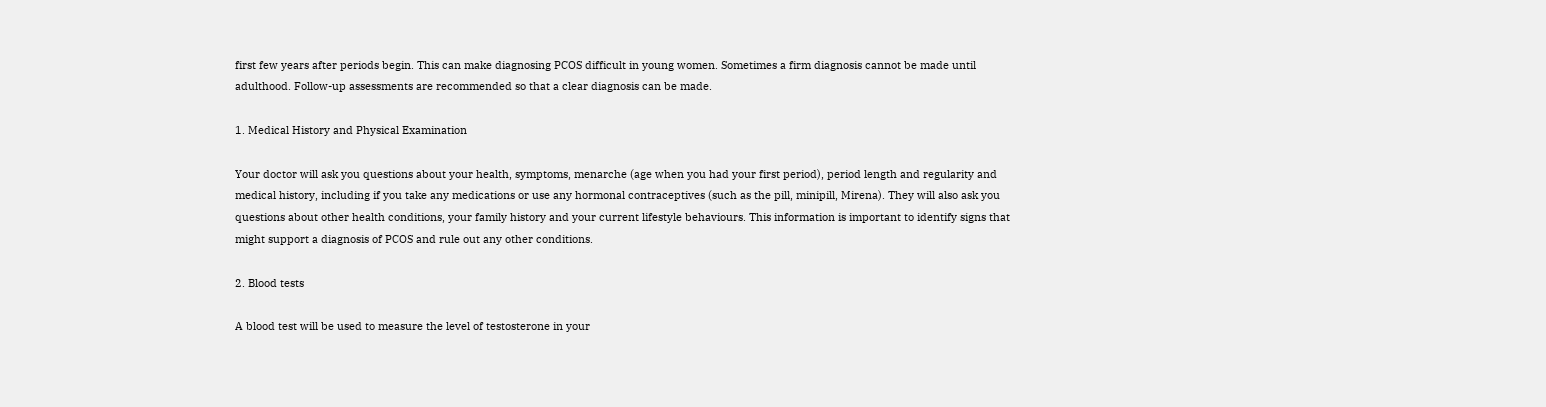first few years after periods begin. This can make diagnosing PCOS difficult in young women. Sometimes a firm diagnosis cannot be made until adulthood. Follow-up assessments are recommended so that a clear diagnosis can be made.

1. Medical History and Physical Examination

Your doctor will ask you questions about your health, symptoms, menarche (age when you had your first period), period length and regularity and medical history, including if you take any medications or use any hormonal contraceptives (such as the pill, minipill, Mirena). They will also ask you questions about other health conditions, your family history and your current lifestyle behaviours. This information is important to identify signs that might support a diagnosis of PCOS and rule out any other conditions.

2. Blood tests

A blood test will be used to measure the level of testosterone in your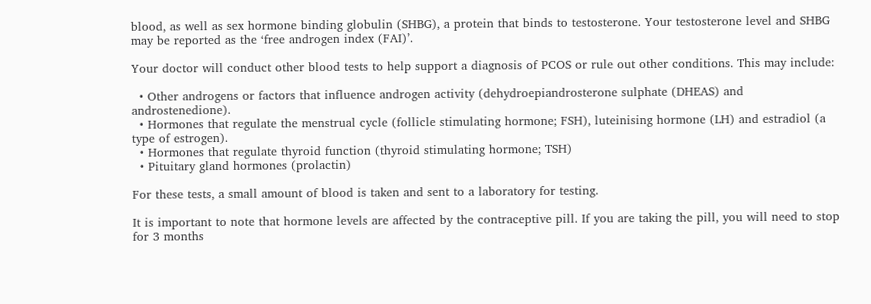blood, as well as sex hormone binding globulin (SHBG), a protein that binds to testosterone. Your testosterone level and SHBG may be reported as the ‘free androgen index (FAI)’.

Your doctor will conduct other blood tests to help support a diagnosis of PCOS or rule out other conditions. This may include:

  • Other androgens or factors that influence androgen activity (dehydroepiandrosterone sulphate (DHEAS) and androstenedione).
  • Hormones that regulate the menstrual cycle (follicle stimulating hormone; FSH), luteinising hormone (LH) and estradiol (a type of estrogen).
  • Hormones that regulate thyroid function (thyroid stimulating hormone; TSH)
  • Pituitary gland hormones (prolactin)

For these tests, a small amount of blood is taken and sent to a laboratory for testing.

It is important to note that hormone levels are affected by the contraceptive pill. If you are taking the pill, you will need to stop for 3 months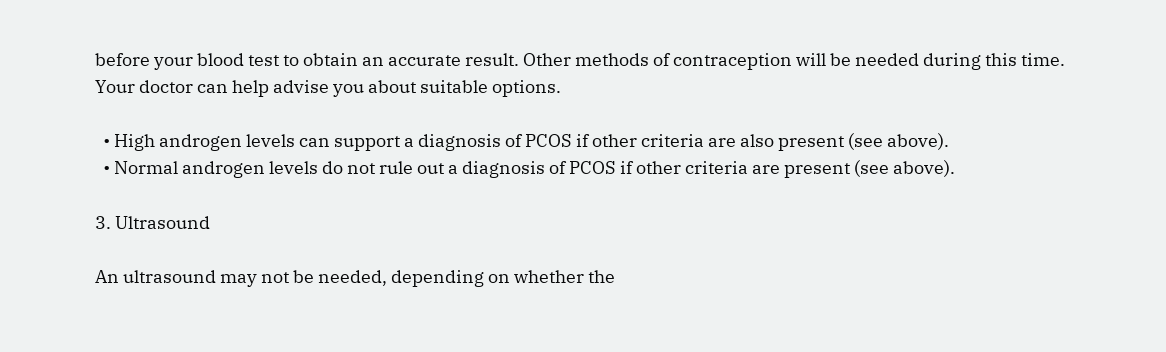before your blood test to obtain an accurate result. Other methods of contraception will be needed during this time. Your doctor can help advise you about suitable options.

  • High androgen levels can support a diagnosis of PCOS if other criteria are also present (see above).
  • Normal androgen levels do not rule out a diagnosis of PCOS if other criteria are present (see above).

3. Ultrasound

An ultrasound may not be needed, depending on whether the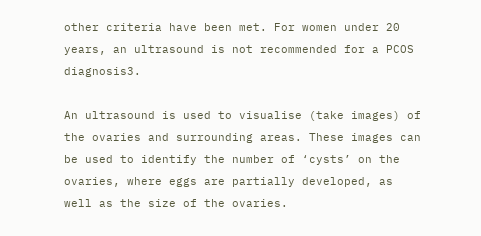other criteria have been met. For women under 20 years, an ultrasound is not recommended for a PCOS diagnosis3.

An ultrasound is used to visualise (take images) of the ovaries and surrounding areas. These images can be used to identify the number of ‘cysts’ on the ovaries, where eggs are partially developed, as well as the size of the ovaries.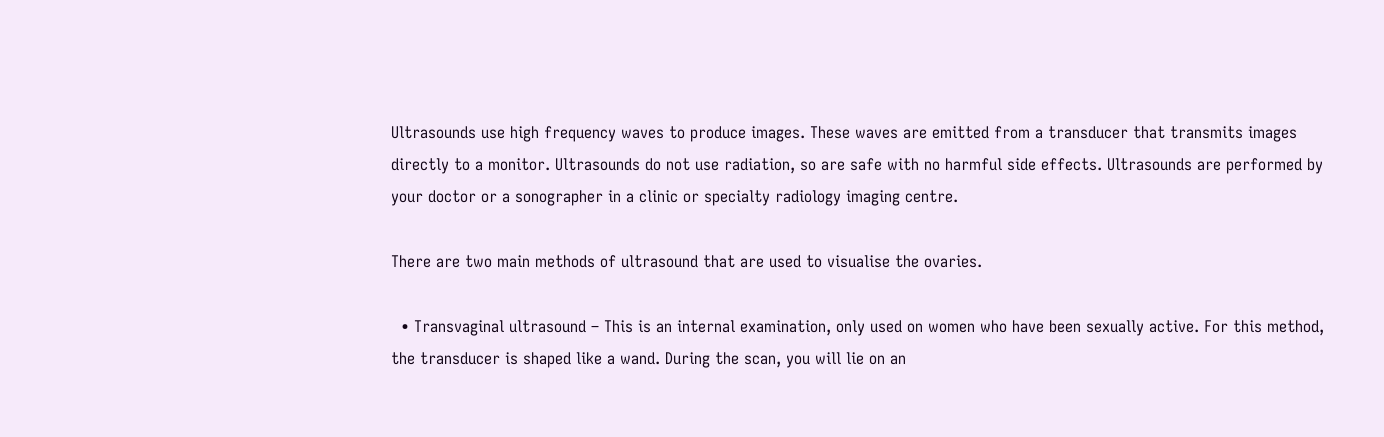Ultrasounds use high frequency waves to produce images. These waves are emitted from a transducer that transmits images directly to a monitor. Ultrasounds do not use radiation, so are safe with no harmful side effects. Ultrasounds are performed by your doctor or a sonographer in a clinic or specialty radiology imaging centre.

There are two main methods of ultrasound that are used to visualise the ovaries.

  • Transvaginal ultrasound – This is an internal examination, only used on women who have been sexually active. For this method, the transducer is shaped like a wand. During the scan, you will lie on an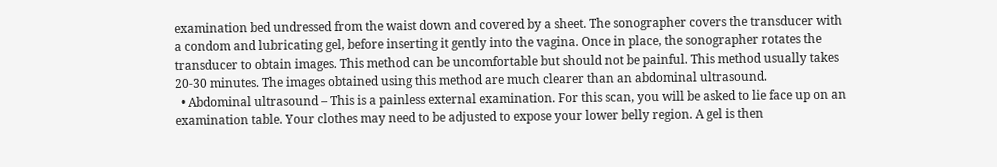examination bed undressed from the waist down and covered by a sheet. The sonographer covers the transducer with a condom and lubricating gel, before inserting it gently into the vagina. Once in place, the sonographer rotates the transducer to obtain images. This method can be uncomfortable but should not be painful. This method usually takes 20-30 minutes. The images obtained using this method are much clearer than an abdominal ultrasound.
  • Abdominal ultrasound – This is a painless external examination. For this scan, you will be asked to lie face up on an examination table. Your clothes may need to be adjusted to expose your lower belly region. A gel is then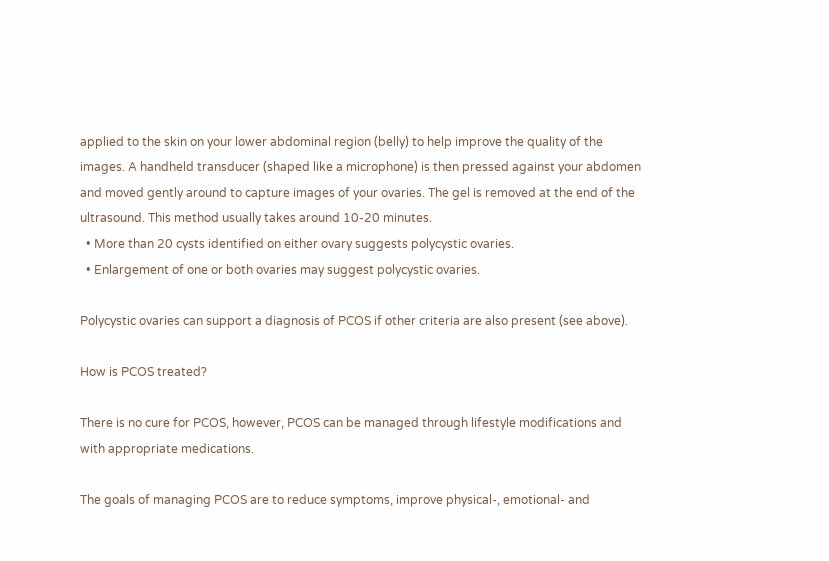applied to the skin on your lower abdominal region (belly) to help improve the quality of the images. A handheld transducer (shaped like a microphone) is then pressed against your abdomen and moved gently around to capture images of your ovaries. The gel is removed at the end of the ultrasound. This method usually takes around 10-20 minutes.
  • More than 20 cysts identified on either ovary suggests polycystic ovaries.
  • Enlargement of one or both ovaries may suggest polycystic ovaries.

Polycystic ovaries can support a diagnosis of PCOS if other criteria are also present (see above).

How is PCOS treated?

There is no cure for PCOS, however, PCOS can be managed through lifestyle modifications and with appropriate medications.

The goals of managing PCOS are to reduce symptoms, improve physical-, emotional- and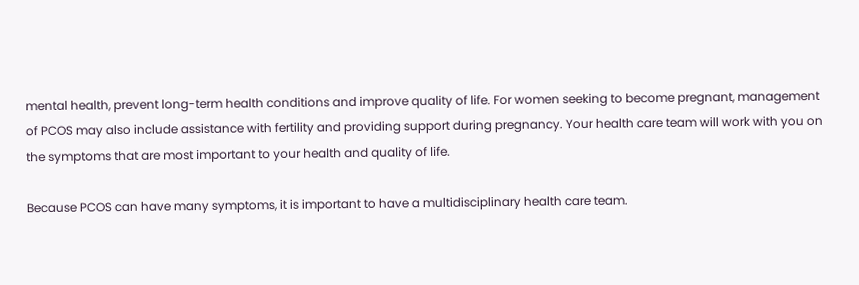mental health, prevent long-term health conditions and improve quality of life. For women seeking to become pregnant, management of PCOS may also include assistance with fertility and providing support during pregnancy. Your health care team will work with you on the symptoms that are most important to your health and quality of life.

Because PCOS can have many symptoms, it is important to have a multidisciplinary health care team.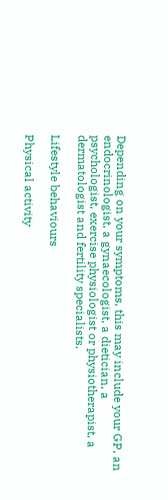Depending on your symptoms, this may include your GP, an endocrinologist, a gynaecologist, a dietician, a psychologist, exercise physiologist or physiotherapist, a dermatologist and fertility specialists.

Lifestyle behaviours

Physical activity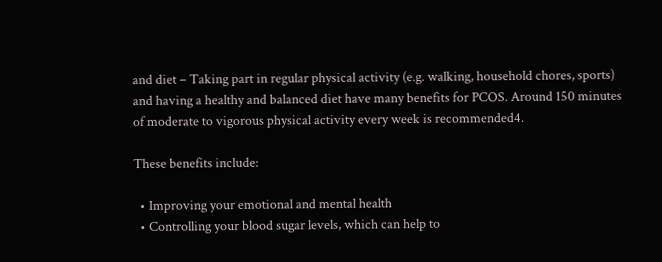and diet – Taking part in regular physical activity (e.g. walking, household chores, sports) and having a healthy and balanced diet have many benefits for PCOS. Around 150 minutes of moderate to vigorous physical activity every week is recommended4.

These benefits include:

  • Improving your emotional and mental health
  • Controlling your blood sugar levels, which can help to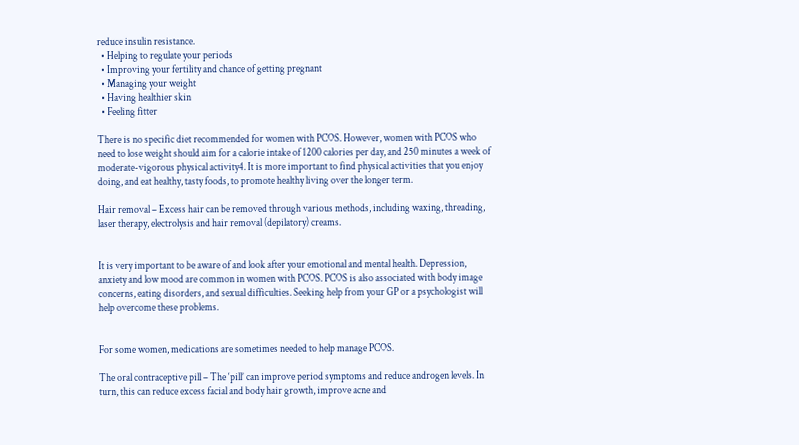reduce insulin resistance.
  • Helping to regulate your periods
  • Improving your fertility and chance of getting pregnant
  • Managing your weight
  • Having healthier skin
  • Feeling fitter

There is no specific diet recommended for women with PCOS. However, women with PCOS who need to lose weight should aim for a calorie intake of 1200 calories per day, and 250 minutes a week of moderate-vigorous physical activity4. It is more important to find physical activities that you enjoy doing, and eat healthy, tasty foods, to promote healthy living over the longer term.

Hair removal – Excess hair can be removed through various methods, including waxing, threading, laser therapy, electrolysis and hair removal (depilatory) creams.


It is very important to be aware of and look after your emotional and mental health. Depression, anxiety and low mood are common in women with PCOS. PCOS is also associated with body image concerns, eating disorders, and sexual difficulties. Seeking help from your GP or a psychologist will help overcome these problems.


For some women, medications are sometimes needed to help manage PCOS.

The oral contraceptive pill – The ‘pill’ can improve period symptoms and reduce androgen levels. In turn, this can reduce excess facial and body hair growth, improve acne and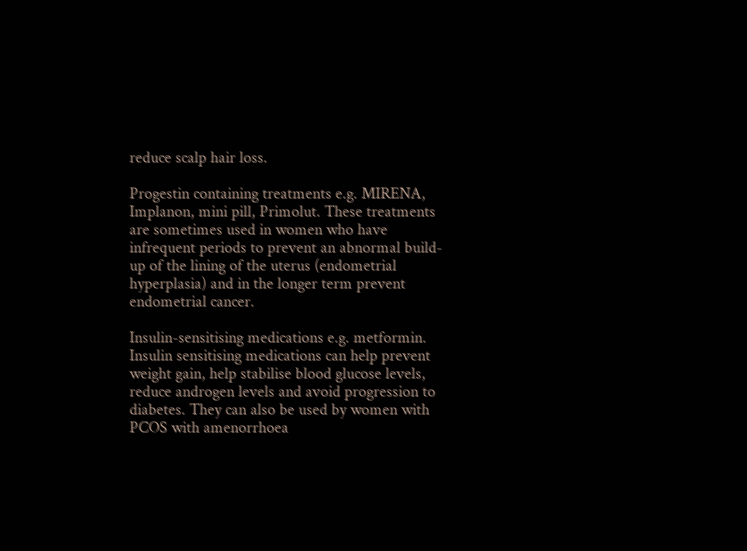reduce scalp hair loss.

Progestin containing treatments e.g. MIRENA, Implanon, mini pill, Primolut. These treatments are sometimes used in women who have infrequent periods to prevent an abnormal build-up of the lining of the uterus (endometrial hyperplasia) and in the longer term prevent endometrial cancer.

Insulin-sensitising medications e.g. metformin. Insulin sensitising medications can help prevent weight gain, help stabilise blood glucose levels, reduce androgen levels and avoid progression to diabetes. They can also be used by women with PCOS with amenorrhoea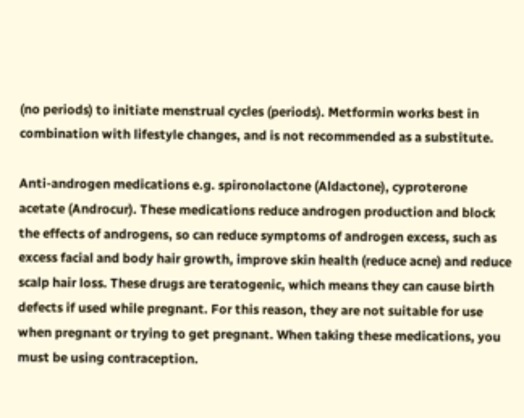(no periods) to initiate menstrual cycles (periods). Metformin works best in combination with lifestyle changes, and is not recommended as a substitute.

Anti-androgen medications e.g. spironolactone (Aldactone), cyproterone acetate (Androcur). These medications reduce androgen production and block the effects of androgens, so can reduce symptoms of androgen excess, such as excess facial and body hair growth, improve skin health (reduce acne) and reduce scalp hair loss. These drugs are teratogenic, which means they can cause birth defects if used while pregnant. For this reason, they are not suitable for use when pregnant or trying to get pregnant. When taking these medications, you must be using contraception.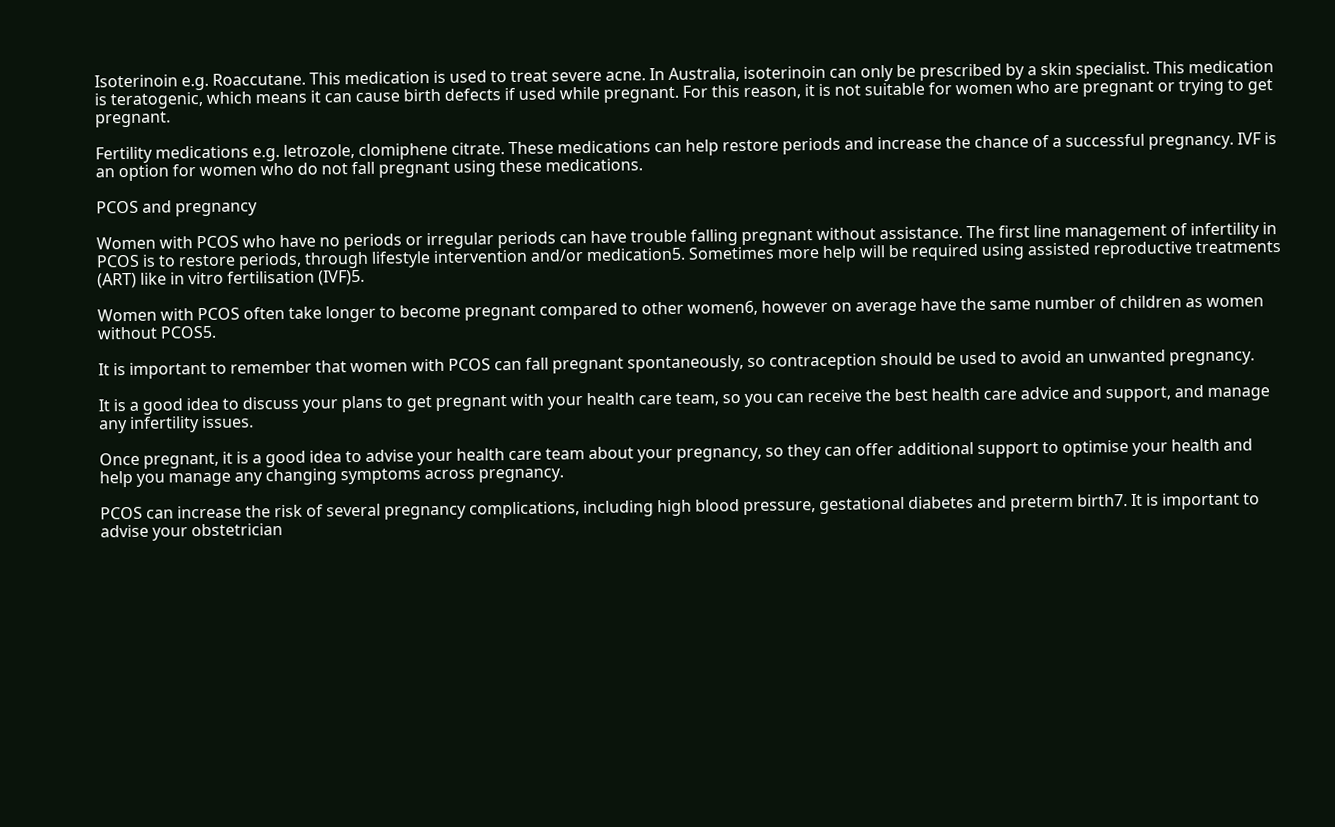Isoterinoin e.g. Roaccutane. This medication is used to treat severe acne. In Australia, isoterinoin can only be prescribed by a skin specialist. This medication is teratogenic, which means it can cause birth defects if used while pregnant. For this reason, it is not suitable for women who are pregnant or trying to get pregnant.

Fertility medications e.g. letrozole, clomiphene citrate. These medications can help restore periods and increase the chance of a successful pregnancy. IVF is an option for women who do not fall pregnant using these medications.

PCOS and pregnancy

Women with PCOS who have no periods or irregular periods can have trouble falling pregnant without assistance. The first line management of infertility in PCOS is to restore periods, through lifestyle intervention and/or medication5. Sometimes more help will be required using assisted reproductive treatments (ART) like in vitro fertilisation (IVF)5.

Women with PCOS often take longer to become pregnant compared to other women6, however on average have the same number of children as women without PCOS5.

It is important to remember that women with PCOS can fall pregnant spontaneously, so contraception should be used to avoid an unwanted pregnancy.

It is a good idea to discuss your plans to get pregnant with your health care team, so you can receive the best health care advice and support, and manage any infertility issues.

Once pregnant, it is a good idea to advise your health care team about your pregnancy, so they can offer additional support to optimise your health and help you manage any changing symptoms across pregnancy.

PCOS can increase the risk of several pregnancy complications, including high blood pressure, gestational diabetes and preterm birth7. It is important to advise your obstetrician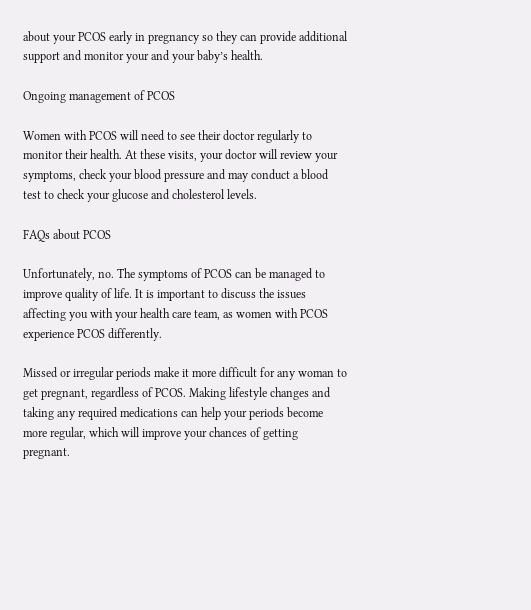about your PCOS early in pregnancy so they can provide additional support and monitor your and your baby’s health.

Ongoing management of PCOS

Women with PCOS will need to see their doctor regularly to monitor their health. At these visits, your doctor will review your symptoms, check your blood pressure and may conduct a blood test to check your glucose and cholesterol levels.

FAQs about PCOS

Unfortunately, no. The symptoms of PCOS can be managed to improve quality of life. It is important to discuss the issues affecting you with your health care team, as women with PCOS experience PCOS differently.

Missed or irregular periods make it more difficult for any woman to get pregnant, regardless of PCOS. Making lifestyle changes and taking any required medications can help your periods become more regular, which will improve your chances of getting pregnant.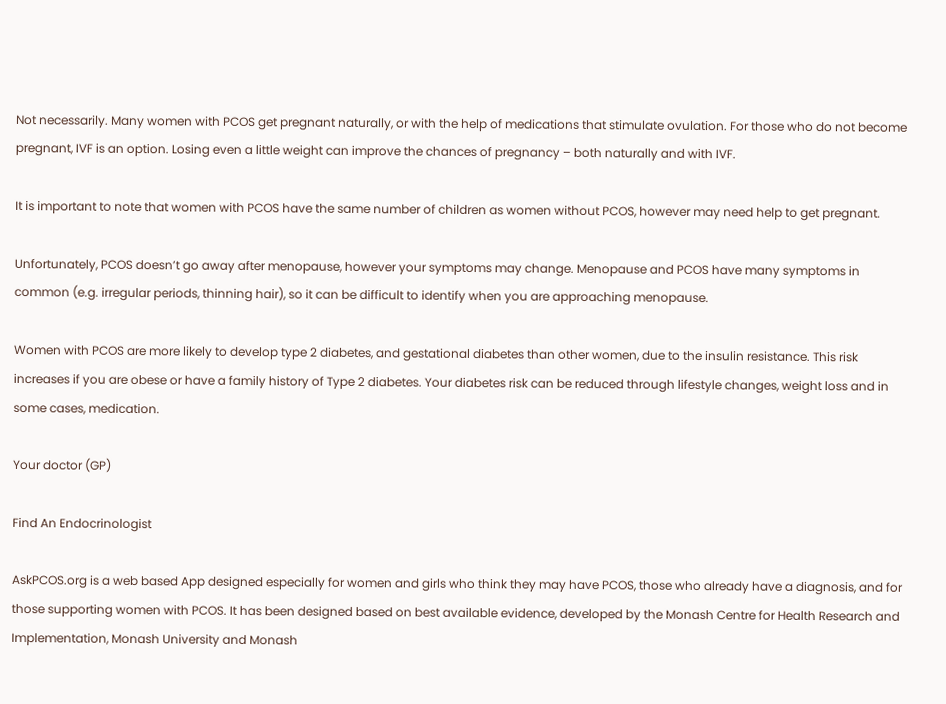Not necessarily. Many women with PCOS get pregnant naturally, or with the help of medications that stimulate ovulation. For those who do not become pregnant, IVF is an option. Losing even a little weight can improve the chances of pregnancy – both naturally and with IVF.

It is important to note that women with PCOS have the same number of children as women without PCOS, however may need help to get pregnant.

Unfortunately, PCOS doesn’t go away after menopause, however your symptoms may change. Menopause and PCOS have many symptoms in common (e.g. irregular periods, thinning hair), so it can be difficult to identify when you are approaching menopause.

Women with PCOS are more likely to develop type 2 diabetes, and gestational diabetes than other women, due to the insulin resistance. This risk increases if you are obese or have a family history of Type 2 diabetes. Your diabetes risk can be reduced through lifestyle changes, weight loss and in some cases, medication.

Your doctor (GP)

Find An Endocrinologist

AskPCOS.org is a web based App designed especially for women and girls who think they may have PCOS, those who already have a diagnosis, and for those supporting women with PCOS. It has been designed based on best available evidence, developed by the Monash Centre for Health Research and Implementation, Monash University and Monash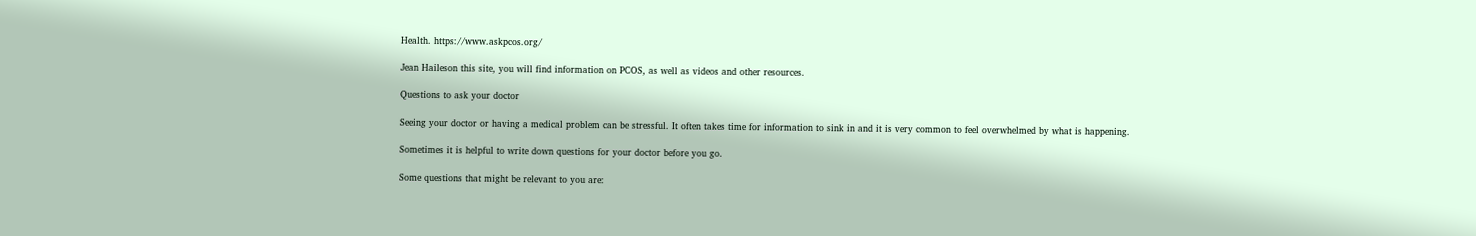Health. https://www.askpcos.org/

Jean Haileson this site, you will find information on PCOS, as well as videos and other resources.

Questions to ask your doctor

Seeing your doctor or having a medical problem can be stressful. It often takes time for information to sink in and it is very common to feel overwhelmed by what is happening.

Sometimes it is helpful to write down questions for your doctor before you go.

Some questions that might be relevant to you are: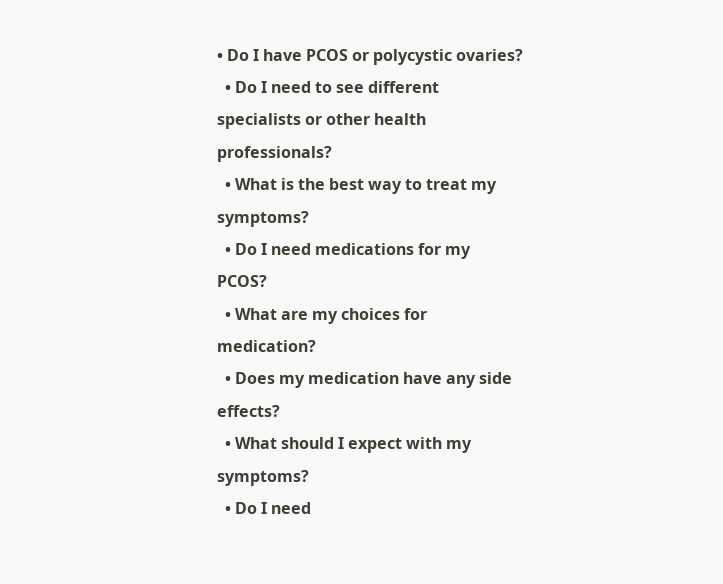• Do I have PCOS or polycystic ovaries?
  • Do I need to see different specialists or other health professionals?
  • What is the best way to treat my symptoms?
  • Do I need medications for my PCOS?
  • What are my choices for medication?
  • Does my medication have any side effects?
  • What should I expect with my symptoms?
  • Do I need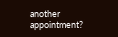another appointment?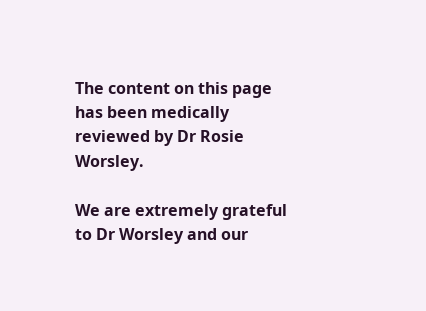The content on this page has been medically reviewed by Dr Rosie Worsley.

We are extremely grateful to Dr Worsley and our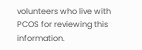volunteers who live with PCOS for reviewing this information.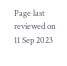Page last reviewed on 11 Sep 2023